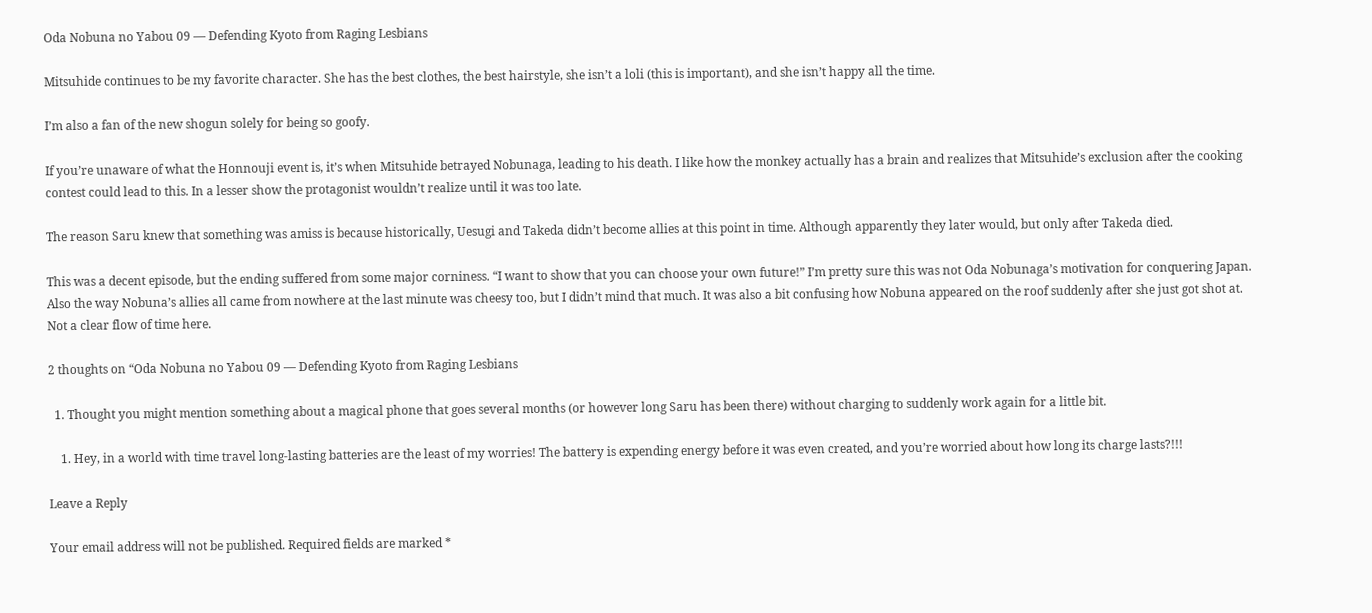Oda Nobuna no Yabou 09 — Defending Kyoto from Raging Lesbians

Mitsuhide continues to be my favorite character. She has the best clothes, the best hairstyle, she isn’t a loli (this is important), and she isn’t happy all the time.

I’m also a fan of the new shogun solely for being so goofy.

If you’re unaware of what the Honnouji event is, it’s when Mitsuhide betrayed Nobunaga, leading to his death. I like how the monkey actually has a brain and realizes that Mitsuhide’s exclusion after the cooking contest could lead to this. In a lesser show the protagonist wouldn’t realize until it was too late.

The reason Saru knew that something was amiss is because historically, Uesugi and Takeda didn’t become allies at this point in time. Although apparently they later would, but only after Takeda died.

This was a decent episode, but the ending suffered from some major corniness. “I want to show that you can choose your own future!” I’m pretty sure this was not Oda Nobunaga’s motivation for conquering Japan. Also the way Nobuna’s allies all came from nowhere at the last minute was cheesy too, but I didn’t mind that much. It was also a bit confusing how Nobuna appeared on the roof suddenly after she just got shot at. Not a clear flow of time here.

2 thoughts on “Oda Nobuna no Yabou 09 — Defending Kyoto from Raging Lesbians

  1. Thought you might mention something about a magical phone that goes several months (or however long Saru has been there) without charging to suddenly work again for a little bit.

    1. Hey, in a world with time travel long-lasting batteries are the least of my worries! The battery is expending energy before it was even created, and you’re worried about how long its charge lasts?!!!

Leave a Reply

Your email address will not be published. Required fields are marked *